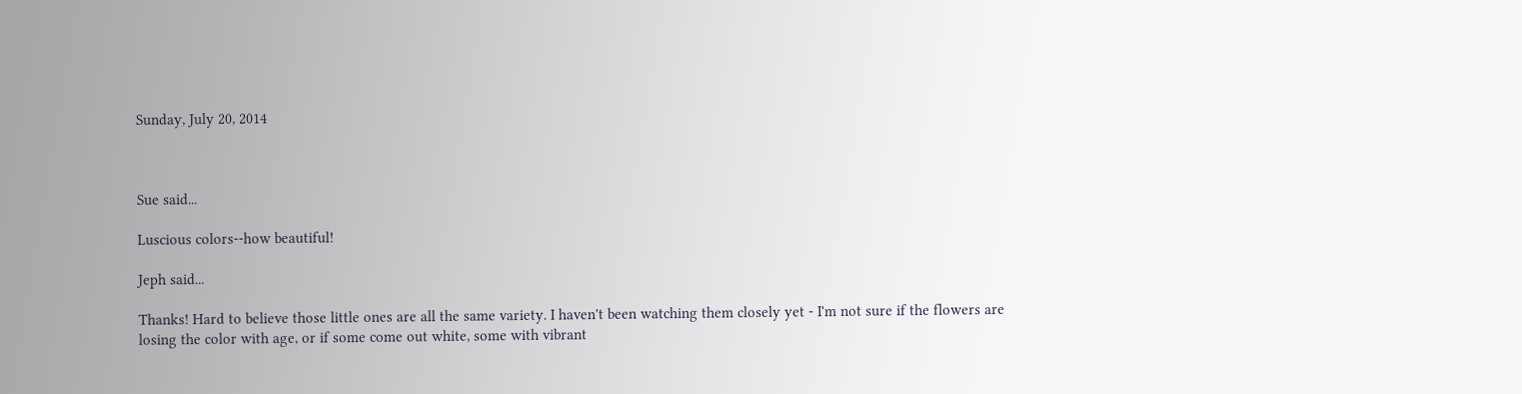Sunday, July 20, 2014



Sue said...

Luscious colors--how beautiful!

Jeph said...

Thanks! Hard to believe those little ones are all the same variety. I haven't been watching them closely yet - I'm not sure if the flowers are losing the color with age, or if some come out white, some with vibrant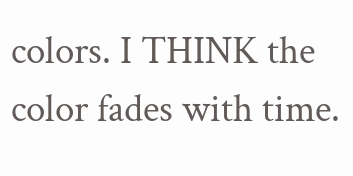colors. I THINK the color fades with time.